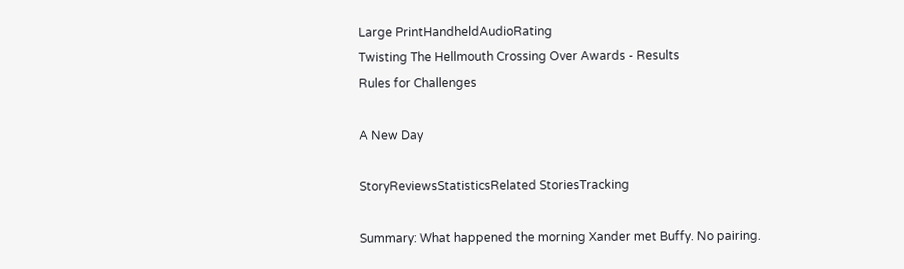Large PrintHandheldAudioRating
Twisting The Hellmouth Crossing Over Awards - Results
Rules for Challenges

A New Day

StoryReviewsStatisticsRelated StoriesTracking

Summary: What happened the morning Xander met Buffy. No pairing.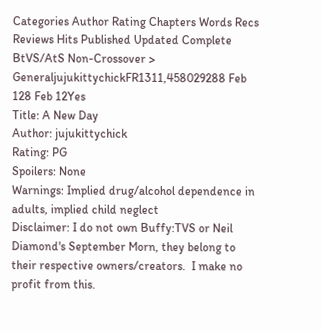Categories Author Rating Chapters Words Recs Reviews Hits Published Updated Complete
BtVS/AtS Non-Crossover > GeneraljujukittychickFR1311,458029288 Feb 128 Feb 12Yes
Title: A New Day
Author: jujukittychick
Rating: PG
Spoilers: None
Warnings: Implied drug/alcohol dependence in adults, implied child neglect
Disclaimer: I do not own Buffy:TVS or Neil Diamond's September Morn, they belong to their respective owners/creators.  I make no profit from this.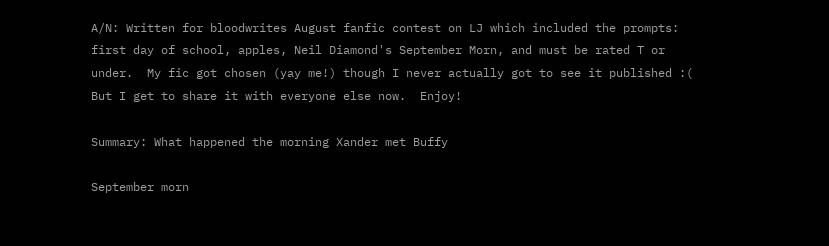A/N: Written for bloodwrites August fanfic contest on LJ which included the prompts: first day of school, apples, Neil Diamond's September Morn, and must be rated T or under.  My fic got chosen (yay me!) though I never actually got to see it published :(  But I get to share it with everyone else now.  Enjoy!

Summary: What happened the morning Xander met Buffy

September morn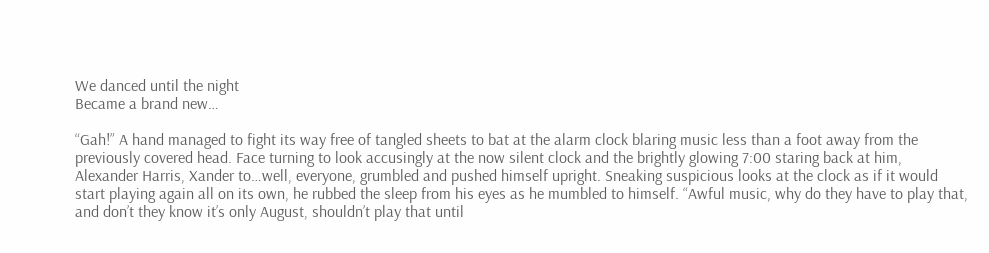We danced until the night
Became a brand new…

“Gah!” A hand managed to fight its way free of tangled sheets to bat at the alarm clock blaring music less than a foot away from the previously covered head. Face turning to look accusingly at the now silent clock and the brightly glowing 7:00 staring back at him, Alexander Harris, Xander to…well, everyone, grumbled and pushed himself upright. Sneaking suspicious looks at the clock as if it would start playing again all on its own, he rubbed the sleep from his eyes as he mumbled to himself. “Awful music, why do they have to play that, and don’t they know it’s only August, shouldn’t play that until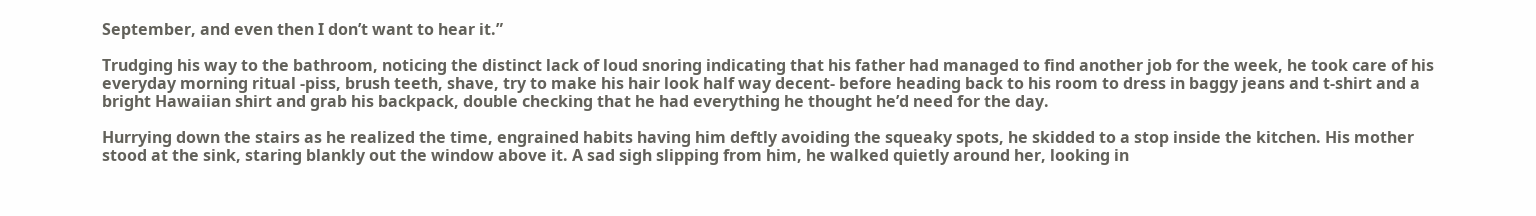September, and even then I don’t want to hear it.”

Trudging his way to the bathroom, noticing the distinct lack of loud snoring indicating that his father had managed to find another job for the week, he took care of his everyday morning ritual -piss, brush teeth, shave, try to make his hair look half way decent- before heading back to his room to dress in baggy jeans and t-shirt and a bright Hawaiian shirt and grab his backpack, double checking that he had everything he thought he’d need for the day.

Hurrying down the stairs as he realized the time, engrained habits having him deftly avoiding the squeaky spots, he skidded to a stop inside the kitchen. His mother stood at the sink, staring blankly out the window above it. A sad sigh slipping from him, he walked quietly around her, looking in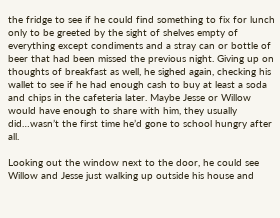the fridge to see if he could find something to fix for lunch only to be greeted by the sight of shelves empty of everything except condiments and a stray can or bottle of beer that had been missed the previous night. Giving up on thoughts of breakfast as well, he sighed again, checking his wallet to see if he had enough cash to buy at least a soda and chips in the cafeteria later. Maybe Jesse or Willow would have enough to share with him, they usually did…wasn’t the first time he’d gone to school hungry after all.

Looking out the window next to the door, he could see Willow and Jesse just walking up outside his house and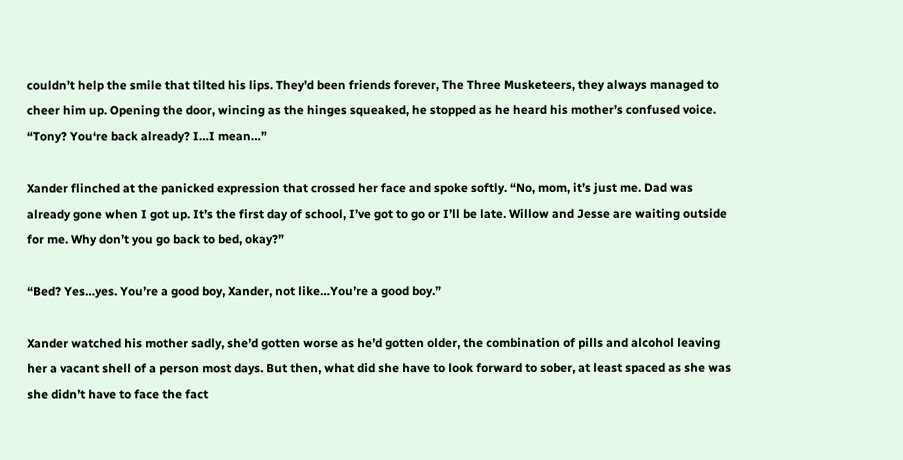couldn’t help the smile that tilted his lips. They’d been friends forever, The Three Musketeers, they always managed to cheer him up. Opening the door, wincing as the hinges squeaked, he stopped as he heard his mother’s confused voice. “Tony? You‘re back already? I…I mean…”

Xander flinched at the panicked expression that crossed her face and spoke softly. “No, mom, it’s just me. Dad was already gone when I got up. It’s the first day of school, I’ve got to go or I’ll be late. Willow and Jesse are waiting outside for me. Why don’t you go back to bed, okay?”

“Bed? Yes…yes. You’re a good boy, Xander, not like…You’re a good boy.”

Xander watched his mother sadly, she’d gotten worse as he’d gotten older, the combination of pills and alcohol leaving her a vacant shell of a person most days. But then, what did she have to look forward to sober, at least spaced as she was she didn’t have to face the fact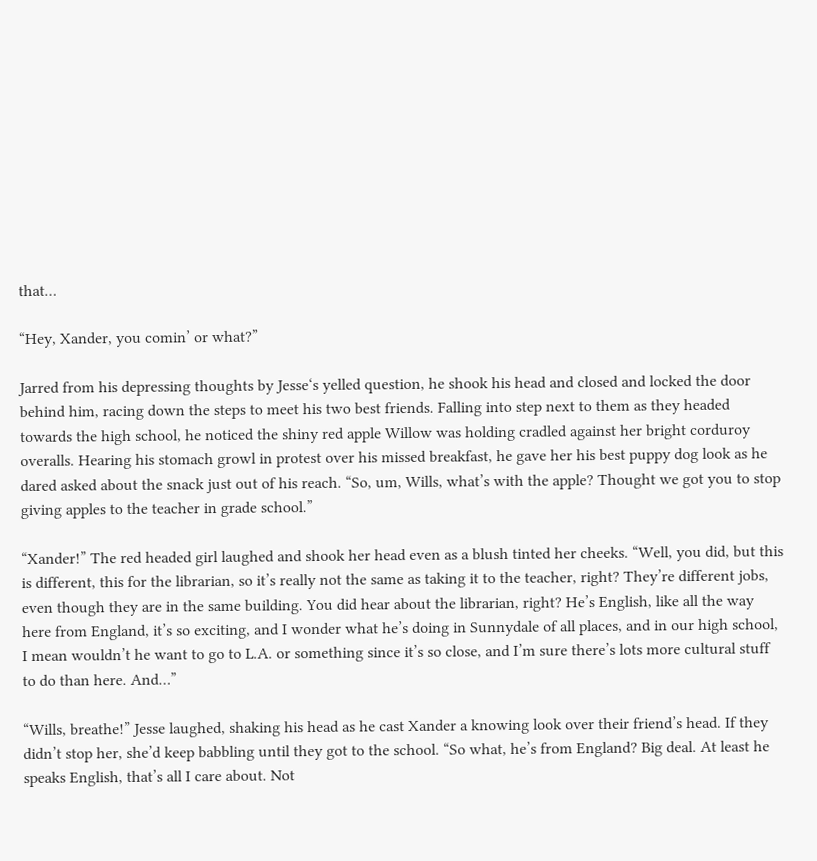that…

“Hey, Xander, you comin’ or what?”

Jarred from his depressing thoughts by Jesse‘s yelled question, he shook his head and closed and locked the door behind him, racing down the steps to meet his two best friends. Falling into step next to them as they headed towards the high school, he noticed the shiny red apple Willow was holding cradled against her bright corduroy overalls. Hearing his stomach growl in protest over his missed breakfast, he gave her his best puppy dog look as he dared asked about the snack just out of his reach. “So, um, Wills, what’s with the apple? Thought we got you to stop giving apples to the teacher in grade school.”

“Xander!” The red headed girl laughed and shook her head even as a blush tinted her cheeks. “Well, you did, but this is different, this for the librarian, so it’s really not the same as taking it to the teacher, right? They’re different jobs, even though they are in the same building. You did hear about the librarian, right? He’s English, like all the way here from England, it’s so exciting, and I wonder what he’s doing in Sunnydale of all places, and in our high school, I mean wouldn’t he want to go to L.A. or something since it’s so close, and I’m sure there’s lots more cultural stuff to do than here. And…”

“Wills, breathe!” Jesse laughed, shaking his head as he cast Xander a knowing look over their friend’s head. If they didn’t stop her, she’d keep babbling until they got to the school. “So what, he’s from England? Big deal. At least he speaks English, that’s all I care about. Not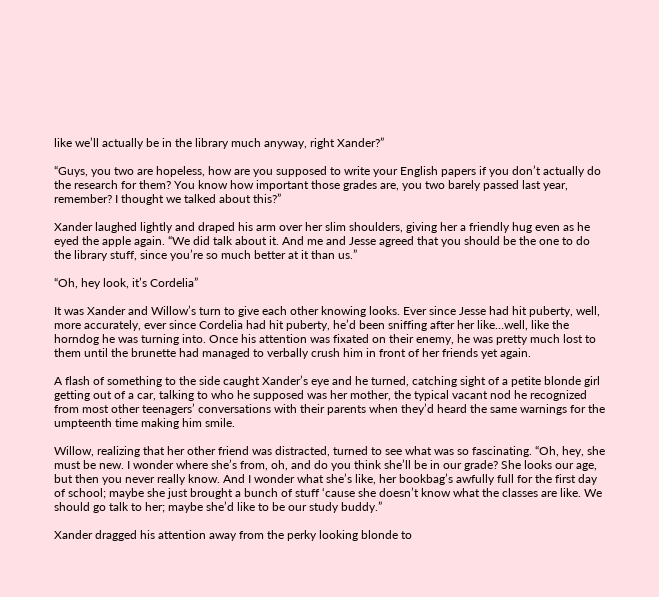like we’ll actually be in the library much anyway, right Xander?”

“Guys, you two are hopeless, how are you supposed to write your English papers if you don’t actually do the research for them? You know how important those grades are, you two barely passed last year, remember? I thought we talked about this?”

Xander laughed lightly and draped his arm over her slim shoulders, giving her a friendly hug even as he eyed the apple again. “We did talk about it. And me and Jesse agreed that you should be the one to do the library stuff, since you’re so much better at it than us.”

“Oh, hey look, it’s Cordelia”

It was Xander and Willow’s turn to give each other knowing looks. Ever since Jesse had hit puberty, well, more accurately, ever since Cordelia had hit puberty, he’d been sniffing after her like…well, like the horndog he was turning into. Once his attention was fixated on their enemy, he was pretty much lost to them until the brunette had managed to verbally crush him in front of her friends yet again.

A flash of something to the side caught Xander’s eye and he turned, catching sight of a petite blonde girl getting out of a car, talking to who he supposed was her mother, the typical vacant nod he recognized from most other teenagers’ conversations with their parents when they’d heard the same warnings for the umpteenth time making him smile.

Willow, realizing that her other friend was distracted, turned to see what was so fascinating. “Oh, hey, she must be new. I wonder where she’s from, oh, and do you think she’ll be in our grade? She looks our age, but then you never really know. And I wonder what she’s like, her bookbag’s awfully full for the first day of school; maybe she just brought a bunch of stuff ‘cause she doesn’t know what the classes are like. We should go talk to her; maybe she’d like to be our study buddy.”

Xander dragged his attention away from the perky looking blonde to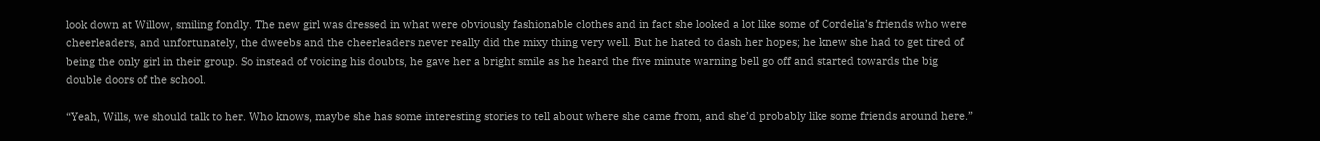look down at Willow, smiling fondly. The new girl was dressed in what were obviously fashionable clothes and in fact she looked a lot like some of Cordelia’s friends who were cheerleaders, and unfortunately, the dweebs and the cheerleaders never really did the mixy thing very well. But he hated to dash her hopes; he knew she had to get tired of being the only girl in their group. So instead of voicing his doubts, he gave her a bright smile as he heard the five minute warning bell go off and started towards the big double doors of the school.

“Yeah, Wills, we should talk to her. Who knows, maybe she has some interesting stories to tell about where she came from, and she’d probably like some friends around here.”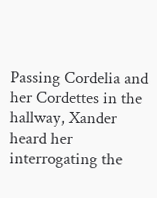Passing Cordelia and her Cordettes in the hallway, Xander heard her interrogating the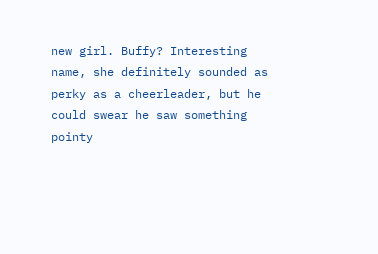new girl. Buffy? Interesting name, she definitely sounded as perky as a cheerleader, but he could swear he saw something pointy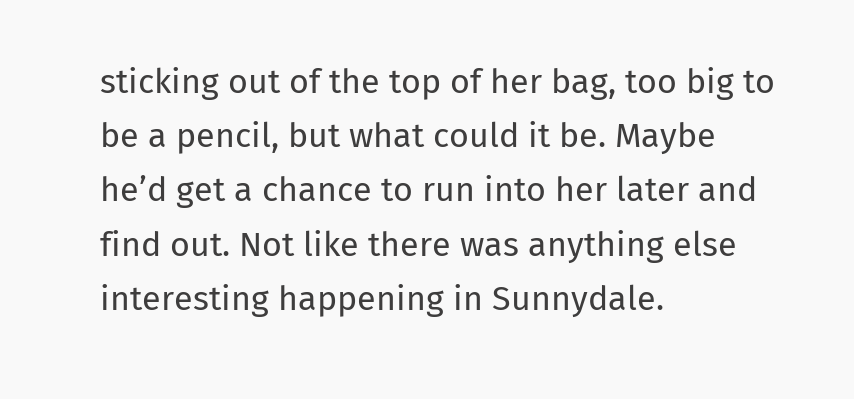sticking out of the top of her bag, too big to be a pencil, but what could it be. Maybe he’d get a chance to run into her later and find out. Not like there was anything else interesting happening in Sunnydale.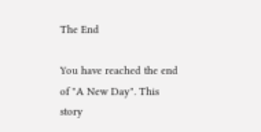The End

You have reached the end of "A New Day". This story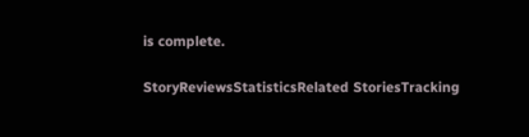is complete.

StoryReviewsStatisticsRelated StoriesTracking